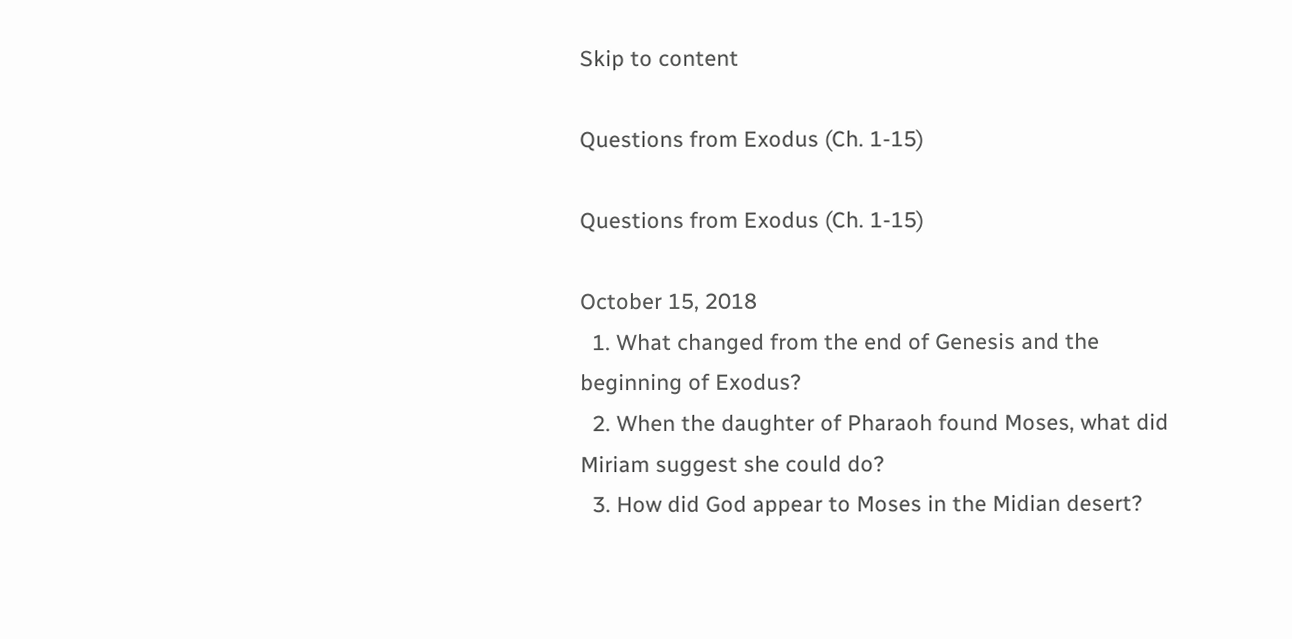Skip to content

Questions from Exodus (Ch. 1-15)

Questions from Exodus (Ch. 1-15)

October 15, 2018
  1. What changed from the end of Genesis and the beginning of Exodus?
  2. When the daughter of Pharaoh found Moses, what did Miriam suggest she could do?
  3. How did God appear to Moses in the Midian desert?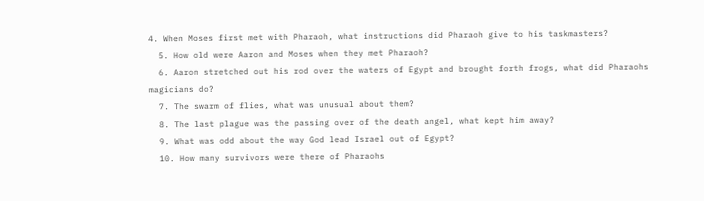4. When Moses first met with Pharaoh, what instructions did Pharaoh give to his taskmasters?
  5. How old were Aaron and Moses when they met Pharaoh?
  6. Aaron stretched out his rod over the waters of Egypt and brought forth frogs, what did Pharaohs magicians do?
  7. The swarm of flies, what was unusual about them?
  8. The last plague was the passing over of the death angel, what kept him away?
  9. What was odd about the way God lead Israel out of Egypt?
  10. How many survivors were there of Pharaohs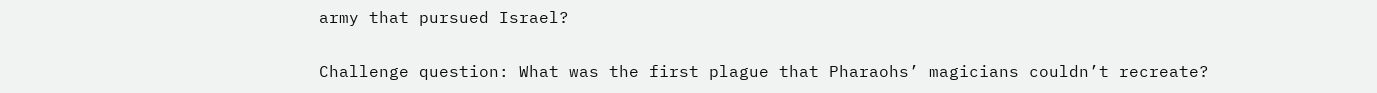army that pursued Israel?

Challenge question: What was the first plague that Pharaohs’ magicians couldn’t recreate?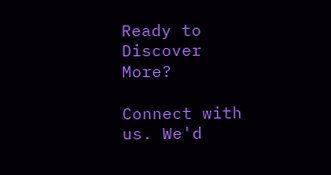Ready to Discover More?

Connect with us. We'd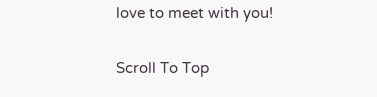love to meet with you!

Scroll To Top